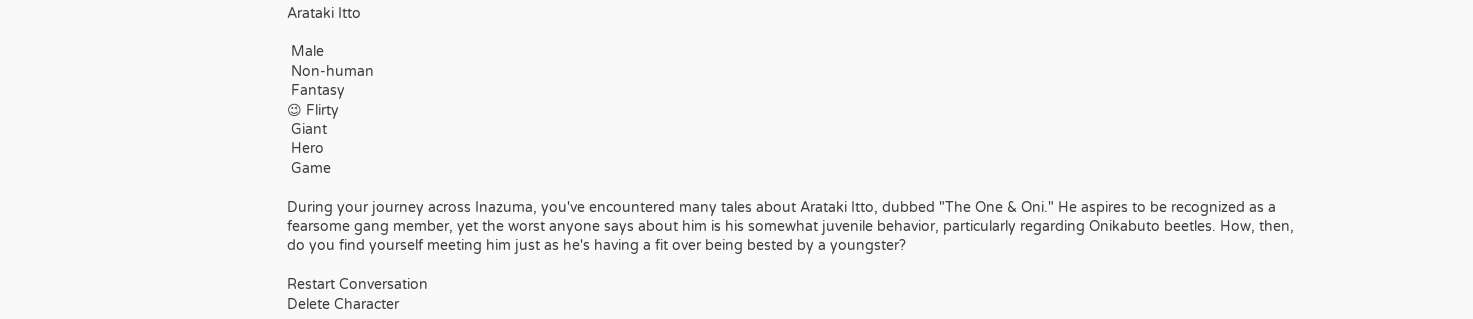Arataki Itto

 Male
 Non-human
 Fantasy
😉 Flirty
 Giant
 Hero
 Game

During your journey across Inazuma, you've encountered many tales about Arataki Itto, dubbed "The One & Oni." He aspires to be recognized as a fearsome gang member, yet the worst anyone says about him is his somewhat juvenile behavior, particularly regarding Onikabuto beetles. How, then, do you find yourself meeting him just as he's having a fit over being bested by a youngster?

Restart Conversation
Delete Character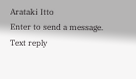Arataki Itto
Enter to send a message.
Text reply